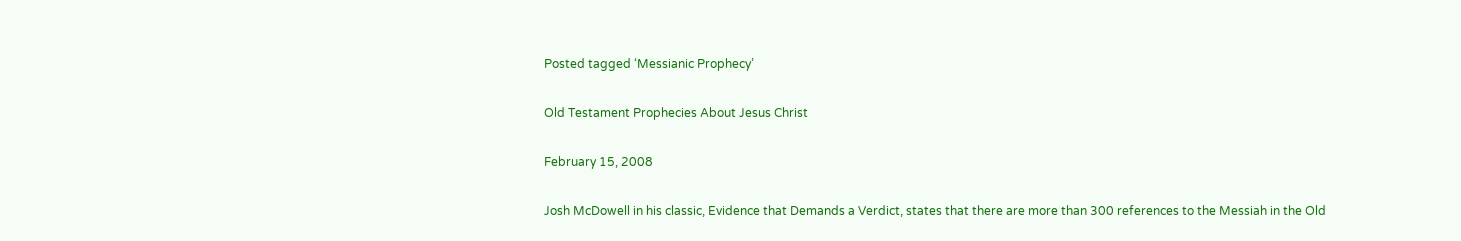Posted tagged ‘Messianic Prophecy’

Old Testament Prophecies About Jesus Christ

February 15, 2008

Josh McDowell in his classic, Evidence that Demands a Verdict, states that there are more than 300 references to the Messiah in the Old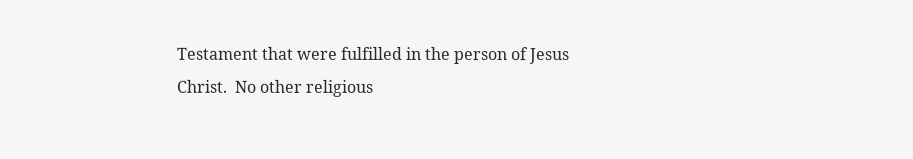Testament that were fulfilled in the person of Jesus Christ.  No other religious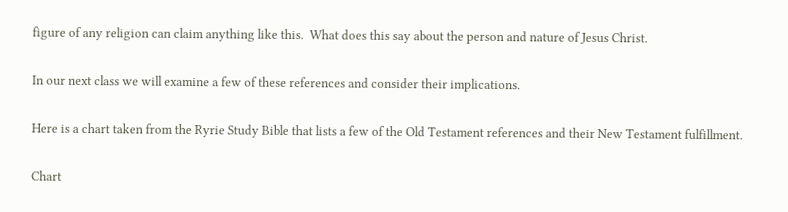figure of any religion can claim anything like this.  What does this say about the person and nature of Jesus Christ.

In our next class we will examine a few of these references and consider their implications.

Here is a chart taken from the Ryrie Study Bible that lists a few of the Old Testament references and their New Testament fulfillment.

Chart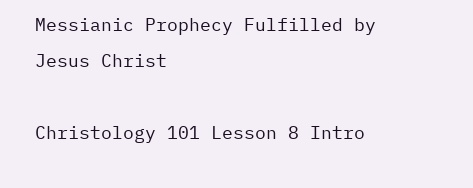Messianic Prophecy Fulfilled by Jesus Christ

Christology 101 Lesson 8 Intro